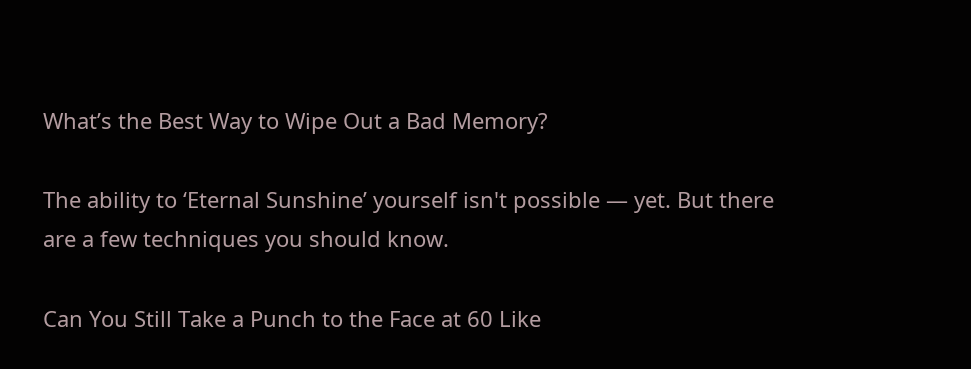What’s the Best Way to Wipe Out a Bad Memory?

The ability to ‘Eternal Sunshine’ yourself isn't possible — yet. But there are a few techniques you should know.

Can You Still Take a Punch to the Face at 60 Like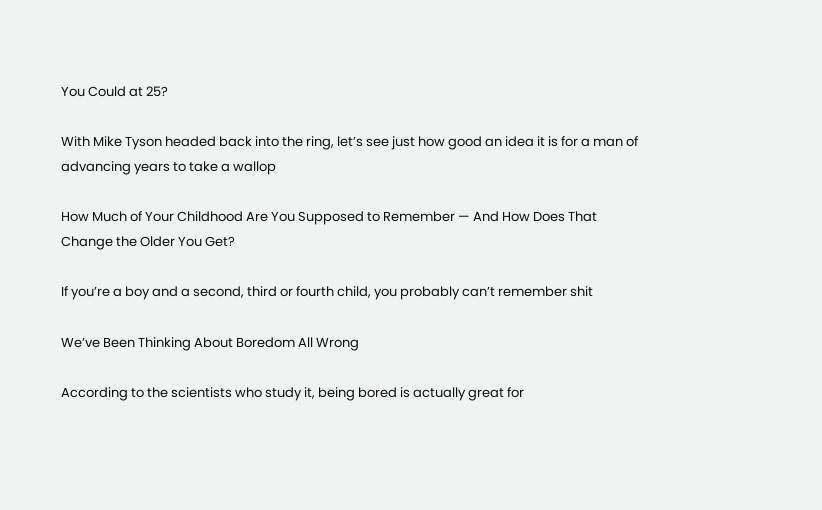You Could at 25?

With Mike Tyson headed back into the ring, let’s see just how good an idea it is for a man of advancing years to take a wallop

How Much of Your Childhood Are You Supposed to Remember — And How Does That Change the Older You Get?

If you’re a boy and a second, third or fourth child, you probably can’t remember shit

We’ve Been Thinking About Boredom All Wrong

According to the scientists who study it, being bored is actually great for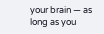your brain — as long as you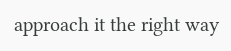approach it the right way